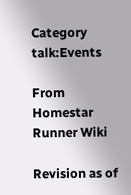Category talk:Events

From Homestar Runner Wiki

Revision as of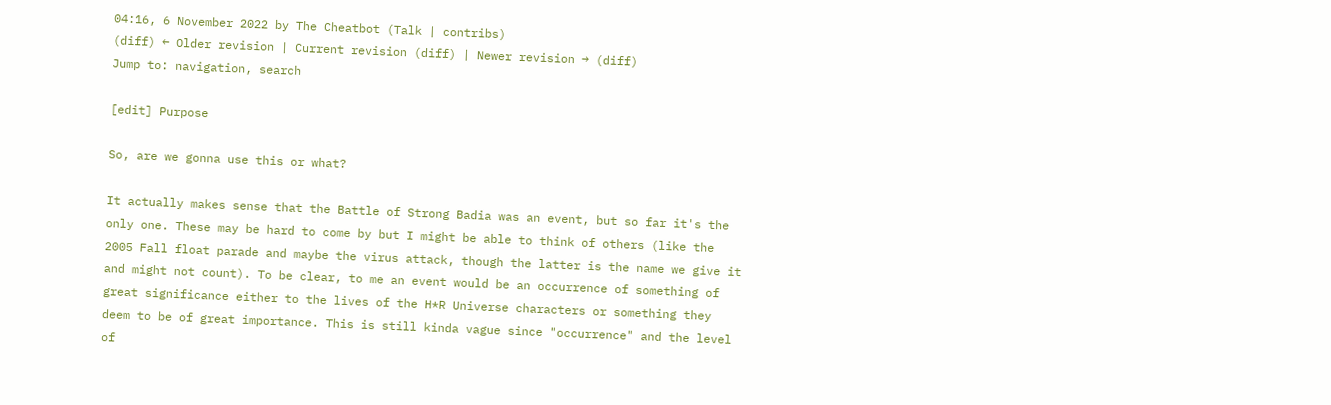04:16, 6 November 2022 by The Cheatbot (Talk | contribs)
(diff) ← Older revision | Current revision (diff) | Newer revision → (diff)
Jump to: navigation, search

[edit] Purpose

So, are we gonna use this or what?

It actually makes sense that the Battle of Strong Badia was an event, but so far it's the only one. These may be hard to come by but I might be able to think of others (like the 2005 Fall float parade and maybe the virus attack, though the latter is the name we give it and might not count). To be clear, to me an event would be an occurrence of something of great significance either to the lives of the H*R Universe characters or something they deem to be of great importance. This is still kinda vague since "occurrence" and the level of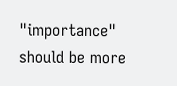"importance" should be more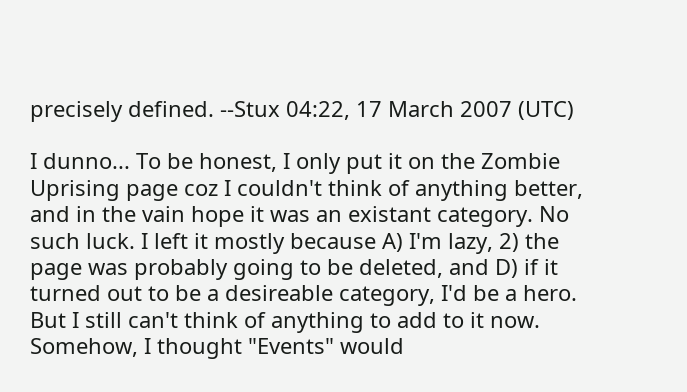precisely defined. --Stux 04:22, 17 March 2007 (UTC)

I dunno... To be honest, I only put it on the Zombie Uprising page coz I couldn't think of anything better, and in the vain hope it was an existant category. No such luck. I left it mostly because A) I'm lazy, 2) the page was probably going to be deleted, and D) if it turned out to be a desireable category, I'd be a hero. But I still can't think of anything to add to it now. Somehow, I thought "Events" would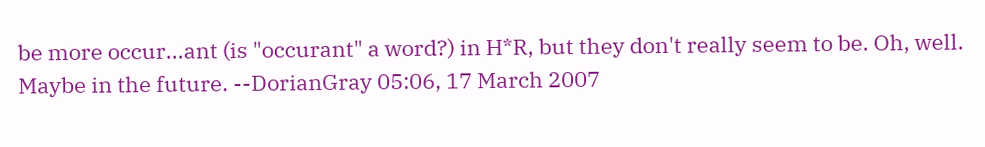be more occur...ant (is "occurant" a word?) in H*R, but they don't really seem to be. Oh, well. Maybe in the future. --DorianGray 05:06, 17 March 2007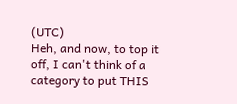(UTC)
Heh, and now, to top it off, I can't think of a category to put THIS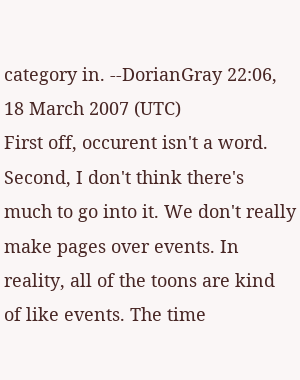category in. --DorianGray 22:06, 18 March 2007 (UTC)
First off, occurent isn't a word. Second, I don't think there's much to go into it. We don't really make pages over events. In reality, all of the toons are kind of like events. The time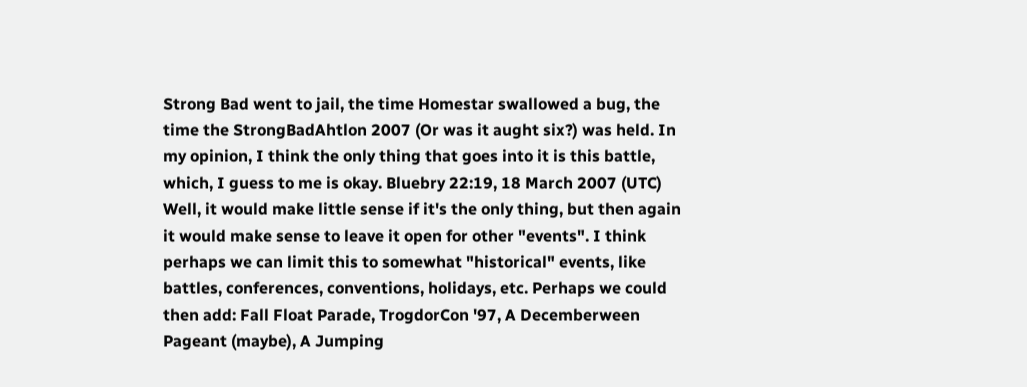Strong Bad went to jail, the time Homestar swallowed a bug, the time the StrongBadAhtlon 2007 (Or was it aught six?) was held. In my opinion, I think the only thing that goes into it is this battle, which, I guess to me is okay. Bluebry 22:19, 18 March 2007 (UTC)
Well, it would make little sense if it's the only thing, but then again it would make sense to leave it open for other "events". I think perhaps we can limit this to somewhat "historical" events, like battles, conferences, conventions, holidays, etc. Perhaps we could then add: Fall Float Parade, TrogdorCon '97, A Decemberween Pageant (maybe), A Jumping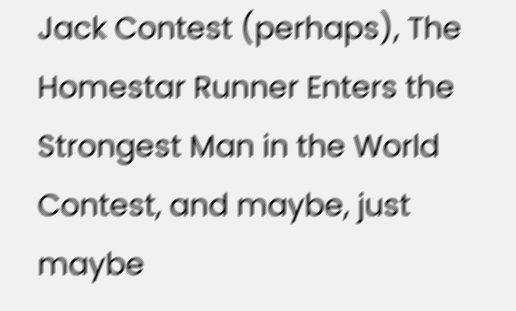Jack Contest (perhaps), The Homestar Runner Enters the Strongest Man in the World Contest, and maybe, just maybe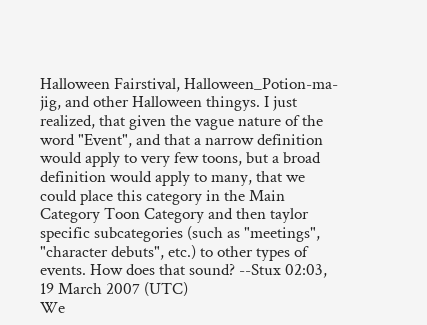Halloween Fairstival, Halloween_Potion-ma-jig, and other Halloween thingys. I just realized, that given the vague nature of the word "Event", and that a narrow definition would apply to very few toons, but a broad definition would apply to many, that we could place this category in the Main Category Toon Category and then taylor specific subcategories (such as "meetings", "character debuts", etc.) to other types of events. How does that sound? --Stux 02:03, 19 March 2007 (UTC)
We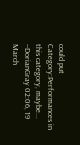could put Category:Performances in this category, maybe... --DorianGray 02:06, 19 March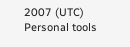2007 (UTC)
Personal tools